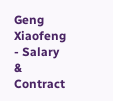Geng Xiaofeng - Salary & Contract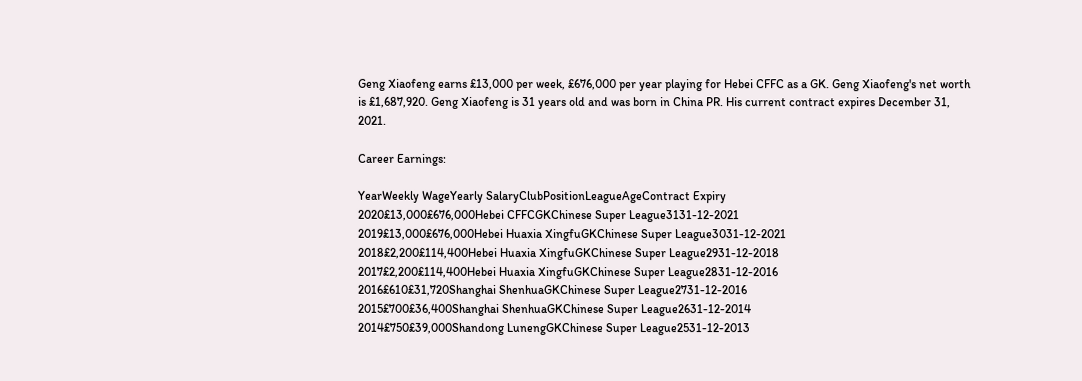Geng Xiaofeng earns £13,000 per week, £676,000 per year playing for Hebei CFFC as a GK. Geng Xiaofeng's net worth is £1,687,920. Geng Xiaofeng is 31 years old and was born in China PR. His current contract expires December 31, 2021.

Career Earnings:

YearWeekly WageYearly SalaryClubPositionLeagueAgeContract Expiry
2020£13,000£676,000Hebei CFFCGKChinese Super League3131-12-2021
2019£13,000£676,000Hebei Huaxia XingfuGKChinese Super League3031-12-2021
2018£2,200£114,400Hebei Huaxia XingfuGKChinese Super League2931-12-2018
2017£2,200£114,400Hebei Huaxia XingfuGKChinese Super League2831-12-2016
2016£610£31,720Shanghai ShenhuaGKChinese Super League2731-12-2016
2015£700£36,400Shanghai ShenhuaGKChinese Super League2631-12-2014
2014£750£39,000Shandong LunengGKChinese Super League2531-12-2013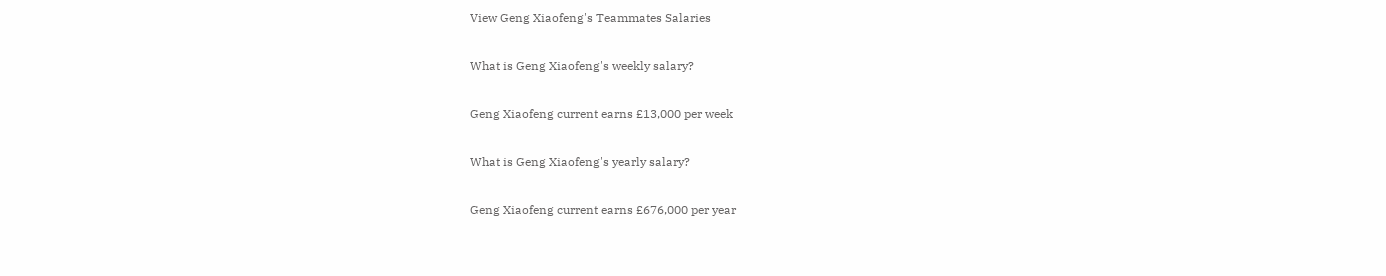View Geng Xiaofeng's Teammates Salaries

What is Geng Xiaofeng's weekly salary?

Geng Xiaofeng current earns £13,000 per week

What is Geng Xiaofeng's yearly salary?

Geng Xiaofeng current earns £676,000 per year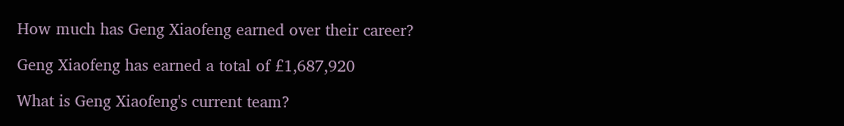How much has Geng Xiaofeng earned over their career?

Geng Xiaofeng has earned a total of £1,687,920

What is Geng Xiaofeng's current team?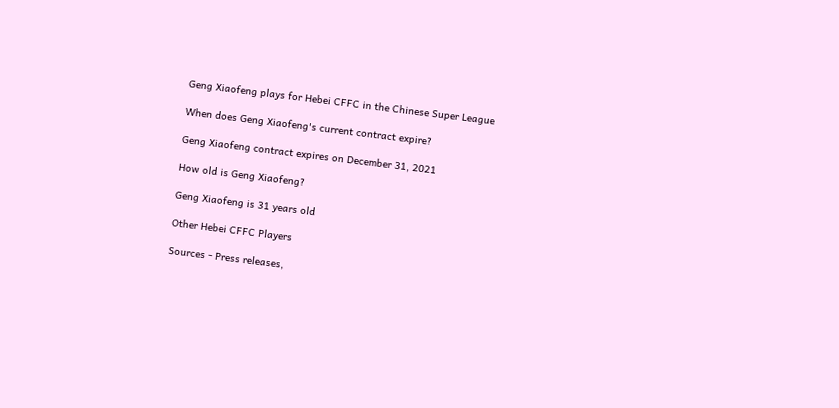Geng Xiaofeng plays for Hebei CFFC in the Chinese Super League

When does Geng Xiaofeng's current contract expire?

Geng Xiaofeng contract expires on December 31, 2021

How old is Geng Xiaofeng?

Geng Xiaofeng is 31 years old

Other Hebei CFFC Players

Sources - Press releases,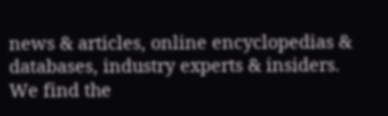news & articles, online encyclopedias & databases, industry experts & insiders. We find the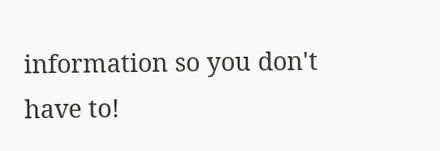information so you don't have to!